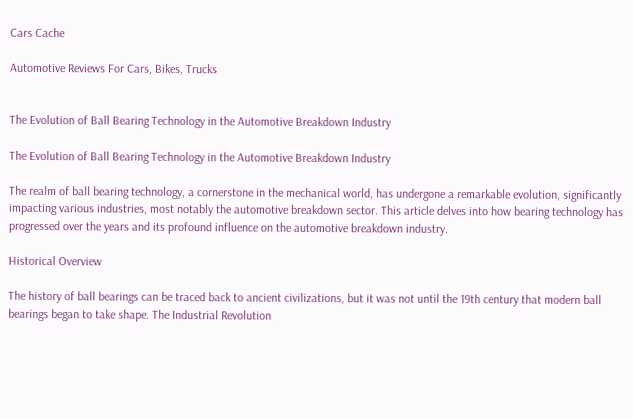Cars Cache

Automotive Reviews For Cars, Bikes, Trucks


The Evolution of Ball Bearing Technology in the Automotive Breakdown Industry

The Evolution of Ball Bearing Technology in the Automotive Breakdown Industry

The realm of ball bearing technology, a cornerstone in the mechanical world, has undergone a remarkable evolution, significantly impacting various industries, most notably the automotive breakdown sector. This article delves into how bearing technology has progressed over the years and its profound influence on the automotive breakdown industry.

Historical Overview

The history of ball bearings can be traced back to ancient civilizations, but it was not until the 19th century that modern ball bearings began to take shape. The Industrial Revolution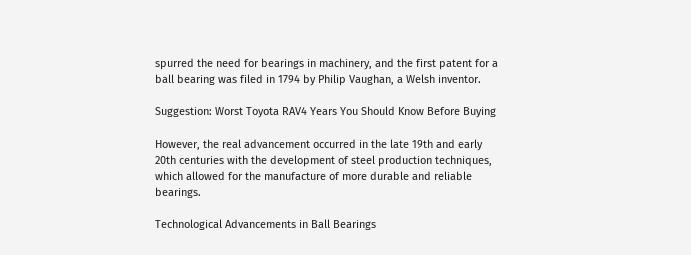spurred the need for bearings in machinery, and the first patent for a ball bearing was filed in 1794 by Philip Vaughan, a Welsh inventor.

Suggestion: Worst Toyota RAV4 Years You Should Know Before Buying

However, the real advancement occurred in the late 19th and early 20th centuries with the development of steel production techniques, which allowed for the manufacture of more durable and reliable bearings.

Technological Advancements in Ball Bearings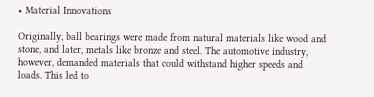• Material Innovations

Originally, ball bearings were made from natural materials like wood and stone, and later, metals like bronze and steel. The automotive industry, however, demanded materials that could withstand higher speeds and loads. This led to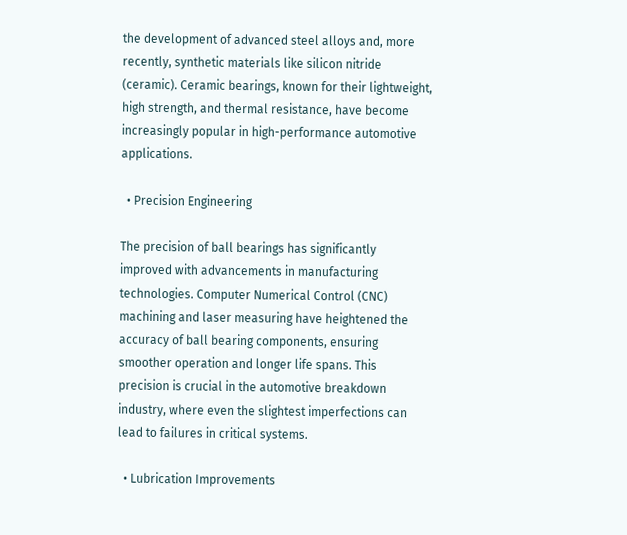the development of advanced steel alloys and, more recently, synthetic materials like silicon nitride (ceramic). Ceramic bearings, known for their lightweight, high strength, and thermal resistance, have become increasingly popular in high-performance automotive applications.

  • Precision Engineering

The precision of ball bearings has significantly improved with advancements in manufacturing technologies. Computer Numerical Control (CNC) machining and laser measuring have heightened the accuracy of ball bearing components, ensuring smoother operation and longer life spans. This precision is crucial in the automotive breakdown industry, where even the slightest imperfections can lead to failures in critical systems.

  • Lubrication Improvements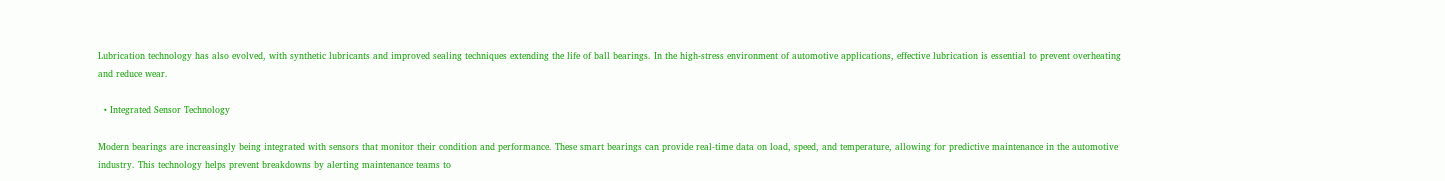Lubrication technology has also evolved, with synthetic lubricants and improved sealing techniques extending the life of ball bearings. In the high-stress environment of automotive applications, effective lubrication is essential to prevent overheating and reduce wear.

  • Integrated Sensor Technology

Modern bearings are increasingly being integrated with sensors that monitor their condition and performance. These smart bearings can provide real-time data on load, speed, and temperature, allowing for predictive maintenance in the automotive industry. This technology helps prevent breakdowns by alerting maintenance teams to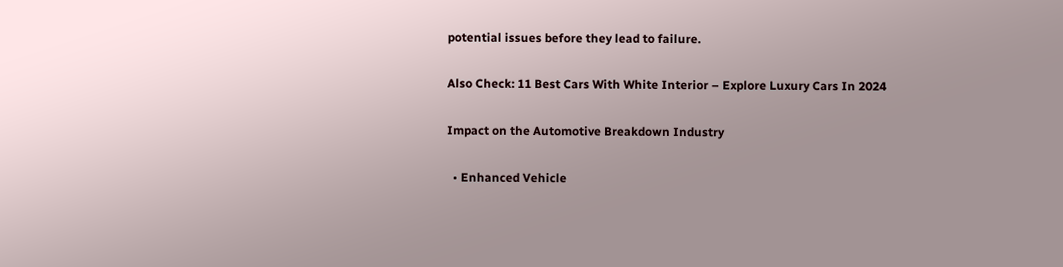potential issues before they lead to failure.

Also Check: 11 Best Cars With White Interior – Explore Luxury Cars In 2024

Impact on the Automotive Breakdown Industry

  • Enhanced Vehicle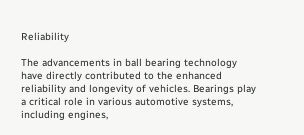Reliability

The advancements in ball bearing technology have directly contributed to the enhanced reliability and longevity of vehicles. Bearings play a critical role in various automotive systems, including engines,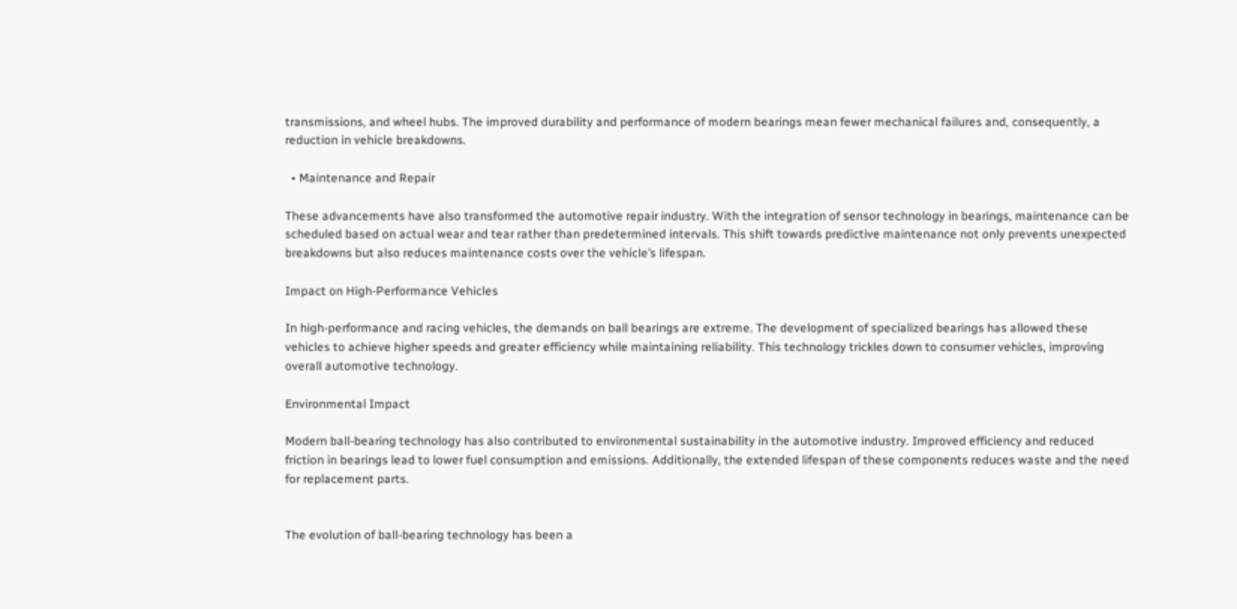transmissions, and wheel hubs. The improved durability and performance of modern bearings mean fewer mechanical failures and, consequently, a reduction in vehicle breakdowns.

  • Maintenance and Repair

These advancements have also transformed the automotive repair industry. With the integration of sensor technology in bearings, maintenance can be scheduled based on actual wear and tear rather than predetermined intervals. This shift towards predictive maintenance not only prevents unexpected breakdowns but also reduces maintenance costs over the vehicle’s lifespan.

Impact on High-Performance Vehicles

In high-performance and racing vehicles, the demands on ball bearings are extreme. The development of specialized bearings has allowed these vehicles to achieve higher speeds and greater efficiency while maintaining reliability. This technology trickles down to consumer vehicles, improving overall automotive technology.

Environmental Impact

Modern ball-bearing technology has also contributed to environmental sustainability in the automotive industry. Improved efficiency and reduced friction in bearings lead to lower fuel consumption and emissions. Additionally, the extended lifespan of these components reduces waste and the need for replacement parts.


The evolution of ball-bearing technology has been a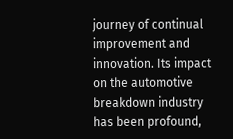journey of continual improvement and innovation. Its impact on the automotive breakdown industry has been profound,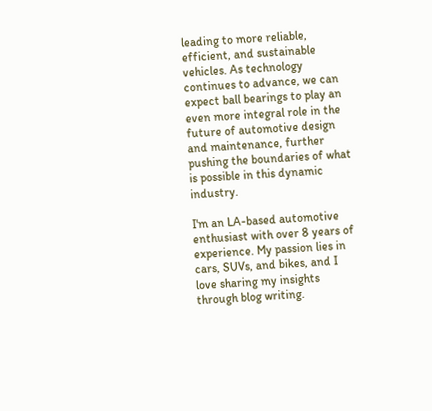leading to more reliable, efficient, and sustainable vehicles. As technology continues to advance, we can expect ball bearings to play an even more integral role in the future of automotive design and maintenance, further pushing the boundaries of what is possible in this dynamic industry.

I'm an LA-based automotive enthusiast with over 8 years of experience. My passion lies in cars, SUVs, and bikes, and I love sharing my insights through blog writing.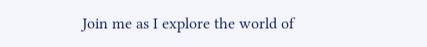Join me as I explore the world of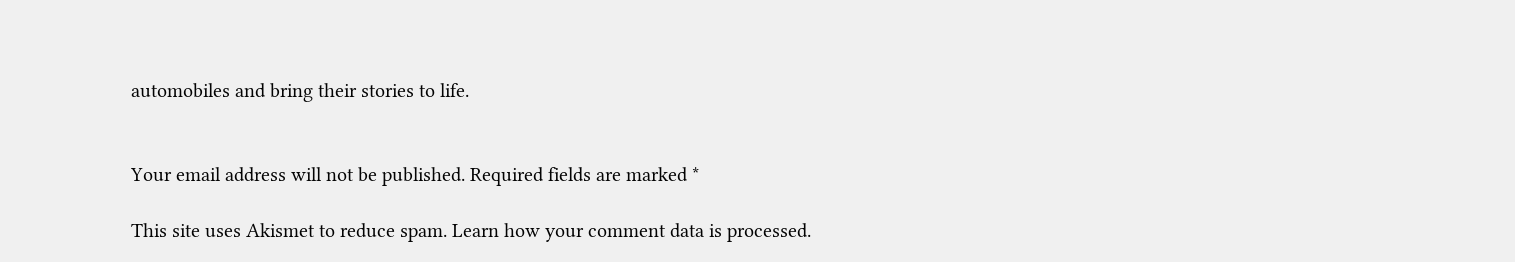automobiles and bring their stories to life.


Your email address will not be published. Required fields are marked *

This site uses Akismet to reduce spam. Learn how your comment data is processed.